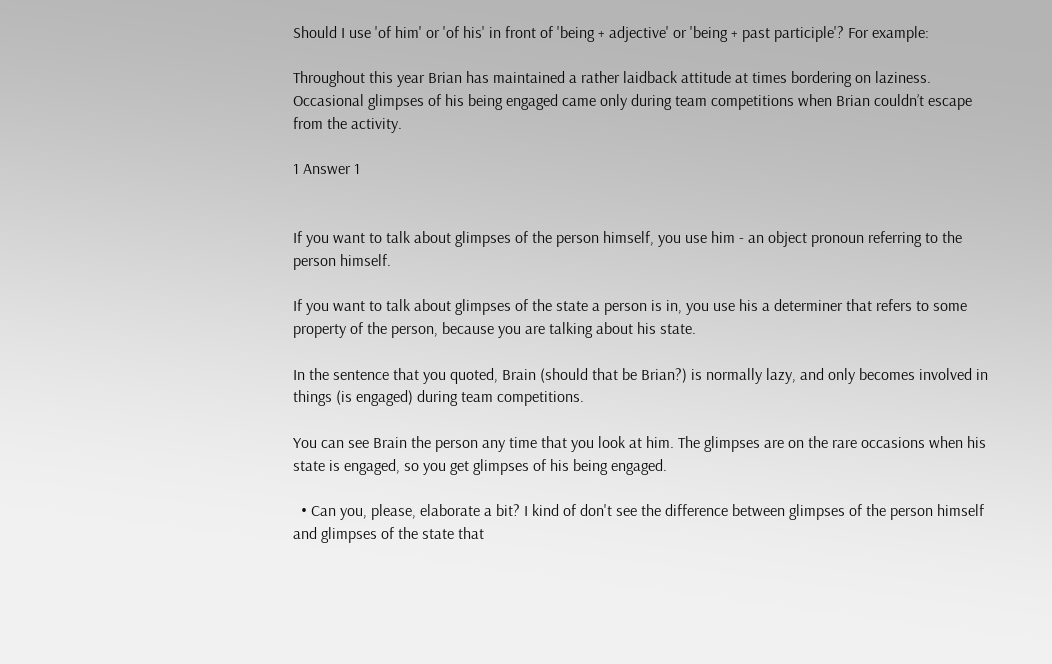Should I use 'of him' or 'of his' in front of 'being + adjective' or 'being + past participle'? For example:

Throughout this year Brian has maintained a rather laidback attitude at times bordering on laziness. Occasional glimpses of his being engaged came only during team competitions when Brian couldn’t escape from the activity.

1 Answer 1


If you want to talk about glimpses of the person himself, you use him - an object pronoun referring to the person himself.

If you want to talk about glimpses of the state a person is in, you use his a determiner that refers to some property of the person, because you are talking about his state.

In the sentence that you quoted, Brain (should that be Brian?) is normally lazy, and only becomes involved in things (is engaged) during team competitions.

You can see Brain the person any time that you look at him. The glimpses are on the rare occasions when his state is engaged, so you get glimpses of his being engaged.

  • Can you, please, elaborate a bit? I kind of don't see the difference between glimpses of the person himself and glimpses of the state that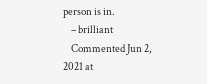person is in.
    – brilliant
    Commented Jun 2, 2021 at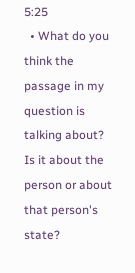5:25
  • What do you think the passage in my question is talking about? Is it about the person or about that person's state?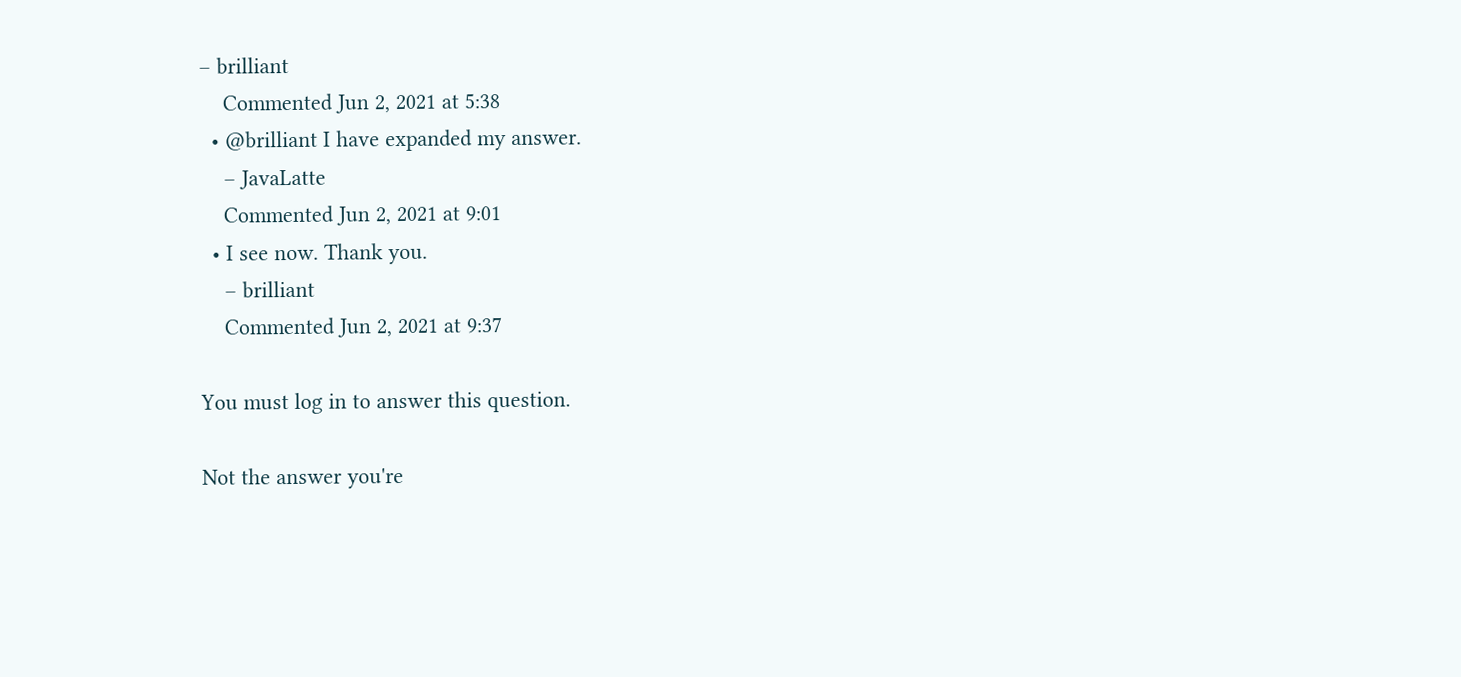– brilliant
    Commented Jun 2, 2021 at 5:38
  • @brilliant I have expanded my answer.
    – JavaLatte
    Commented Jun 2, 2021 at 9:01
  • I see now. Thank you.
    – brilliant
    Commented Jun 2, 2021 at 9:37

You must log in to answer this question.

Not the answer you're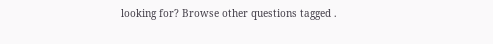looking for? Browse other questions tagged .